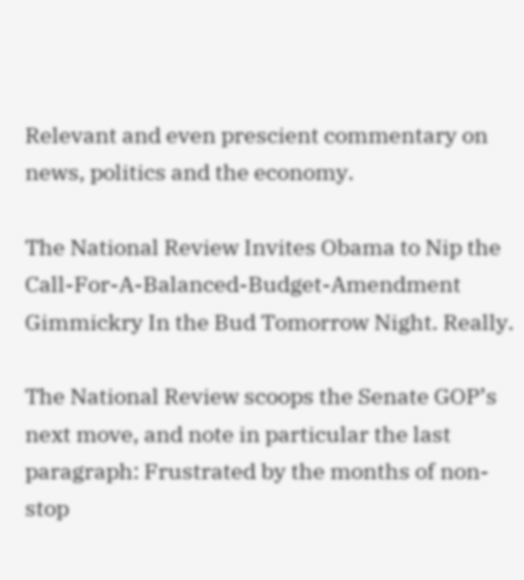Relevant and even prescient commentary on news, politics and the economy.

The National Review Invites Obama to Nip the Call-For-A-Balanced-Budget-Amendment Gimmickry In the Bud Tomorrow Night. Really.

The National Review scoops the Senate GOP’s next move, and note in particular the last paragraph: Frustrated by the months of non-stop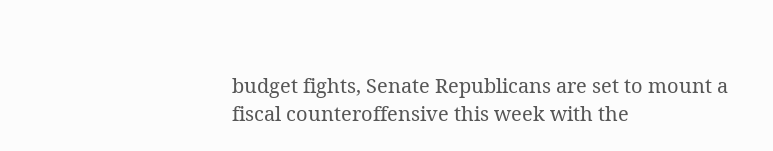budget fights, Senate Republicans are set to mount a fiscal counteroffensive this week with the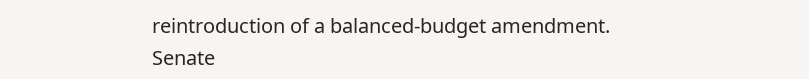reintroduction of a balanced-budget amendment. Senate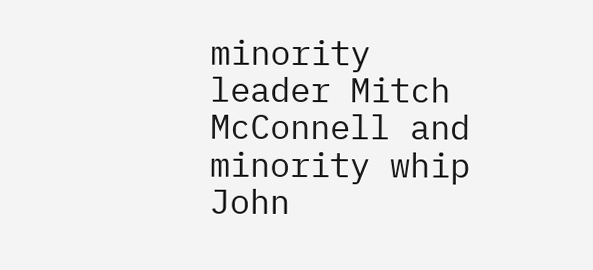minority leader Mitch McConnell and minority whip John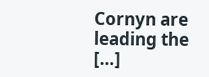Cornyn are leading the […]